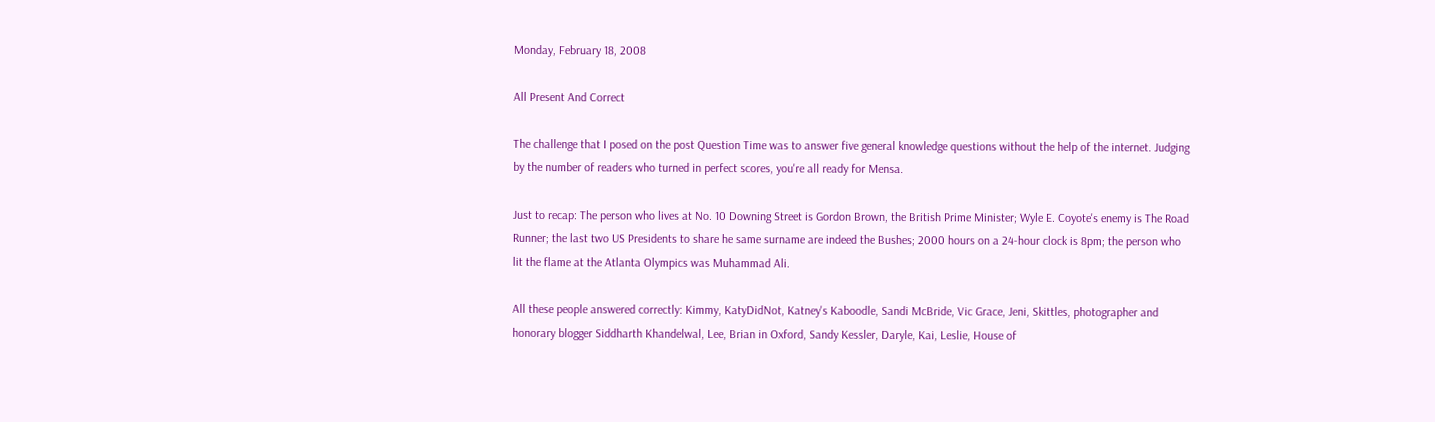Monday, February 18, 2008

All Present And Correct

The challenge that I posed on the post Question Time was to answer five general knowledge questions without the help of the internet. Judging by the number of readers who turned in perfect scores, you're all ready for Mensa.

Just to recap: The person who lives at No. 10 Downing Street is Gordon Brown, the British Prime Minister; Wyle E. Coyote's enemy is The Road Runner; the last two US Presidents to share he same surname are indeed the Bushes; 2000 hours on a 24-hour clock is 8pm; the person who lit the flame at the Atlanta Olympics was Muhammad Ali.

All these people answered correctly: Kimmy, KatyDidNot, Katney's Kaboodle, Sandi McBride, Vic Grace, Jeni, Skittles, photographer and honorary blogger Siddharth Khandelwal, Lee, Brian in Oxford, Sandy Kessler, Daryle, Kai, Leslie, House of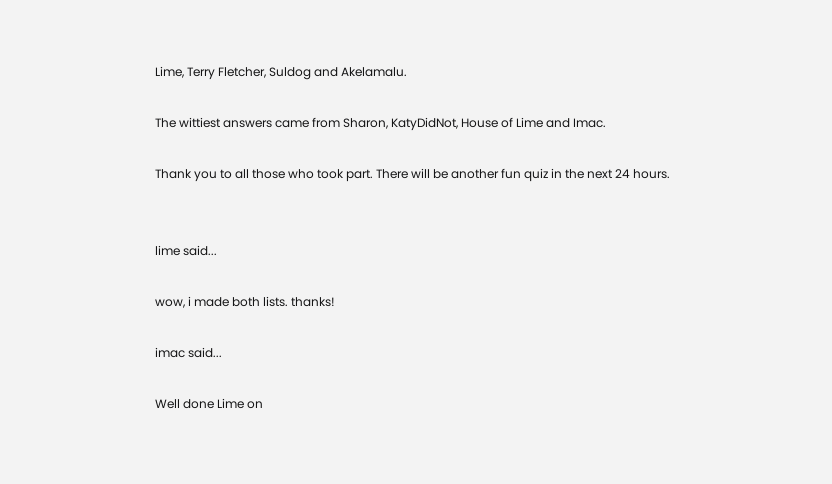Lime, Terry Fletcher, Suldog and Akelamalu.

The wittiest answers came from Sharon, KatyDidNot, House of Lime and Imac.

Thank you to all those who took part. There will be another fun quiz in the next 24 hours.


lime said...

wow, i made both lists. thanks!

imac said...

Well done Lime on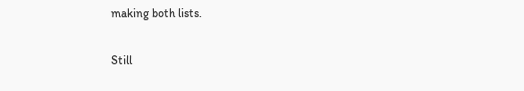making both lists.

Still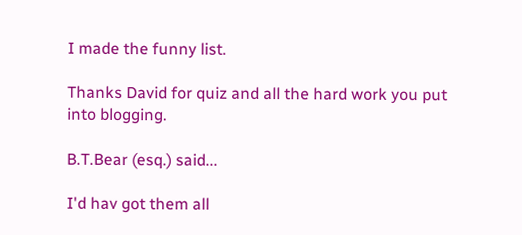I made the funny list.

Thanks David for quiz and all the hard work you put into blogging.

B.T.Bear (esq.) said...

I'd hav got them all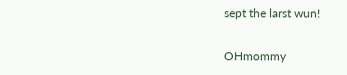sept the larst wun!

OHmommy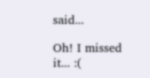said...

Oh! I missed it... :(